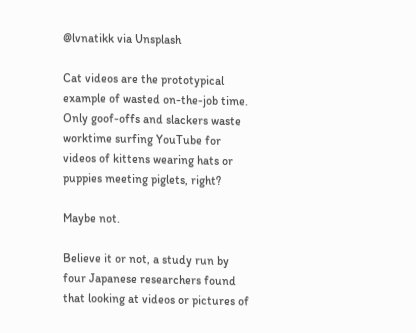@lvnatikk via Unsplash

Cat videos are the prototypical example of wasted on-the-job time. Only goof-offs and slackers waste worktime surfing YouTube for videos of kittens wearing hats or puppies meeting piglets, right?

Maybe not.

Believe it or not, a study run by four Japanese researchers found that looking at videos or pictures of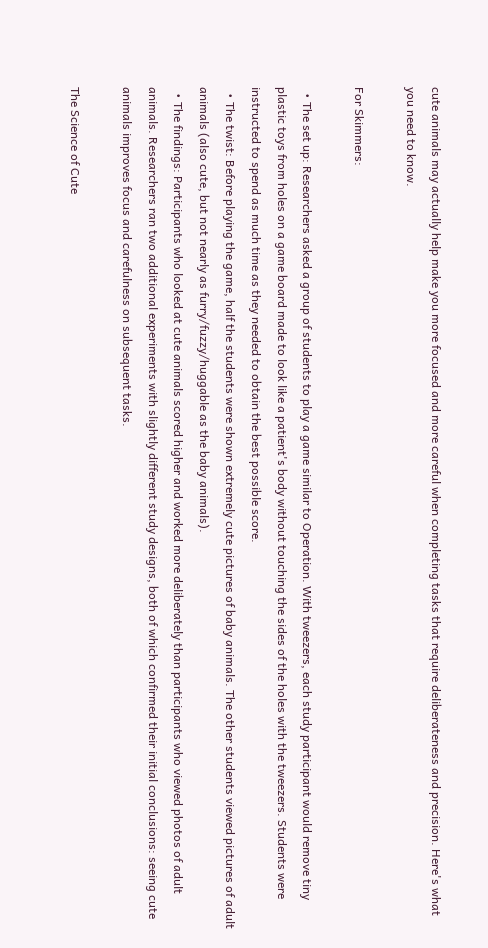cute animals may actually help make you more focused and more careful when completing tasks that require deliberateness and precision. Here's what you need to know.

For Skimmers:

  • The set up: Researchers asked a group of students to play a game similar to Operation. With tweezers, each study participant would remove tiny plastic toys from holes on a game board made to look like a patient's body without touching the sides of the holes with the tweezers. Students were instructed to spend as much time as they needed to obtain the best possible score.
  • The twist: Before playing the game, half the students were shown extremely cute pictures of baby animals. The other students viewed pictures of adult animals (also cute, but not nearly as furry/fuzzy/huggable as the baby animals).
  • The findings: Participants who looked at cute animals scored higher and worked more deliberately than participants who viewed photos of adult animals. Researchers ran two additional experiments with slightly different study designs, both of which confirmed their initial conclusions: seeing cute animals improves focus and carefulness on subsequent tasks.

The Science of Cute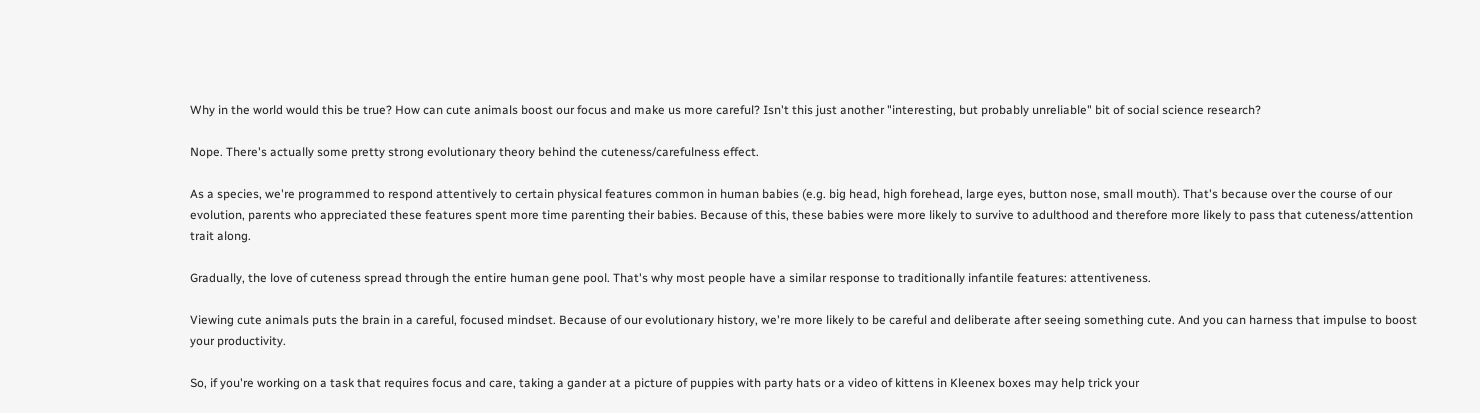Why in the world would this be true? How can cute animals boost our focus and make us more careful? Isn't this just another "interesting, but probably unreliable" bit of social science research?

Nope. There's actually some pretty strong evolutionary theory behind the cuteness/carefulness effect.

As a species, we're programmed to respond attentively to certain physical features common in human babies (e.g. big head, high forehead, large eyes, button nose, small mouth). That's because over the course of our evolution, parents who appreciated these features spent more time parenting their babies. Because of this, these babies were more likely to survive to adulthood and therefore more likely to pass that cuteness/attention trait along.

Gradually, the love of cuteness spread through the entire human gene pool. That's why most people have a similar response to traditionally infantile features: attentiveness.

Viewing cute animals puts the brain in a careful, focused mindset. Because of our evolutionary history, we're more likely to be careful and deliberate after seeing something cute. And you can harness that impulse to boost your productivity.

So, if you're working on a task that requires focus and care, taking a gander at a picture of puppies with party hats or a video of kittens in Kleenex boxes may help trick your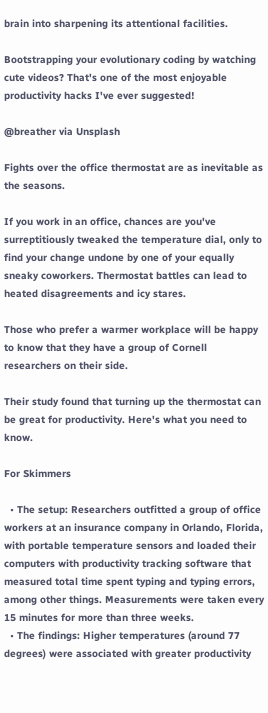brain into sharpening its attentional facilities.

Bootstrapping your evolutionary coding by watching cute videos? That's one of the most enjoyable productivity hacks I've ever suggested!

@breather via Unsplash

Fights over the office thermostat are as inevitable as the seasons.

If you work in an office, chances are you've surreptitiously tweaked the temperature dial, only to find your change undone by one of your equally sneaky coworkers. Thermostat battles can lead to heated disagreements and icy stares.

Those who prefer a warmer workplace will be happy to know that they have a group of Cornell researchers on their side.

Their study found that turning up the thermostat can be great for productivity. Here's what you need to know.

For Skimmers

  • The setup: Researchers outfitted a group of office workers at an insurance company in Orlando, Florida, with portable temperature sensors and loaded their computers with productivity tracking software that measured total time spent typing and typing errors, among other things. Measurements were taken every 15 minutes for more than three weeks.
  • The findings: Higher temperatures (around 77 degrees) were associated with greater productivity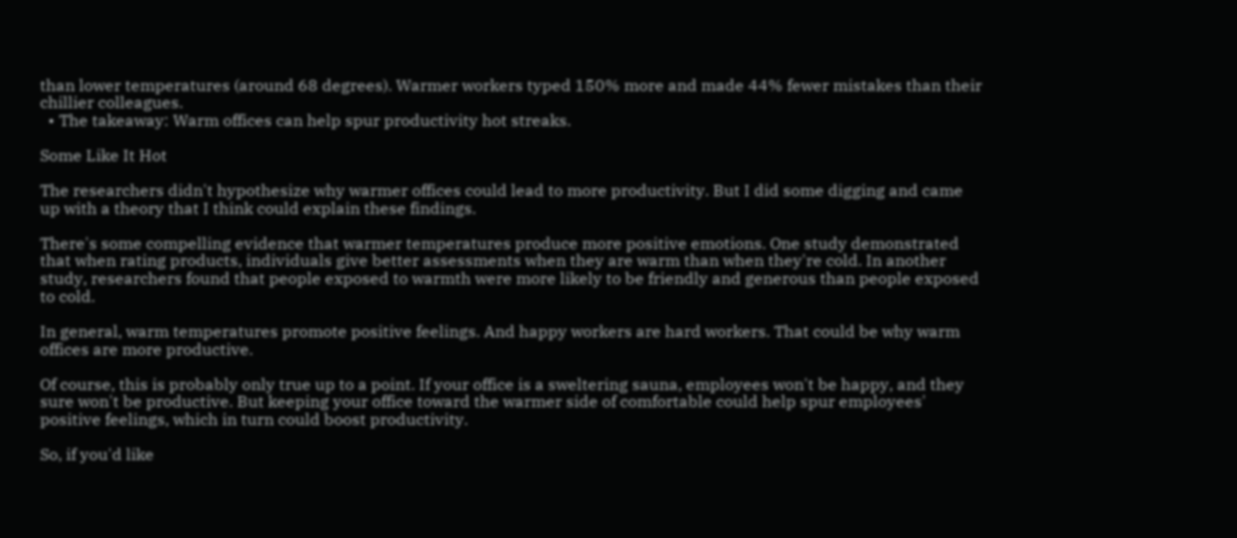than lower temperatures (around 68 degrees). Warmer workers typed 150% more and made 44% fewer mistakes than their chillier colleagues.
  • The takeaway: Warm offices can help spur productivity hot streaks.

Some Like It Hot

The researchers didn't hypothesize why warmer offices could lead to more productivity. But I did some digging and came up with a theory that I think could explain these findings.

There's some compelling evidence that warmer temperatures produce more positive emotions. One study demonstrated that when rating products, individuals give better assessments when they are warm than when they're cold. In another study, researchers found that people exposed to warmth were more likely to be friendly and generous than people exposed to cold.

In general, warm temperatures promote positive feelings. And happy workers are hard workers. That could be why warm offices are more productive.

Of course, this is probably only true up to a point. If your office is a sweltering sauna, employees won't be happy, and they sure won't be productive. But keeping your office toward the warmer side of comfortable could help spur employees' positive feelings, which in turn could boost productivity.

So, if you'd like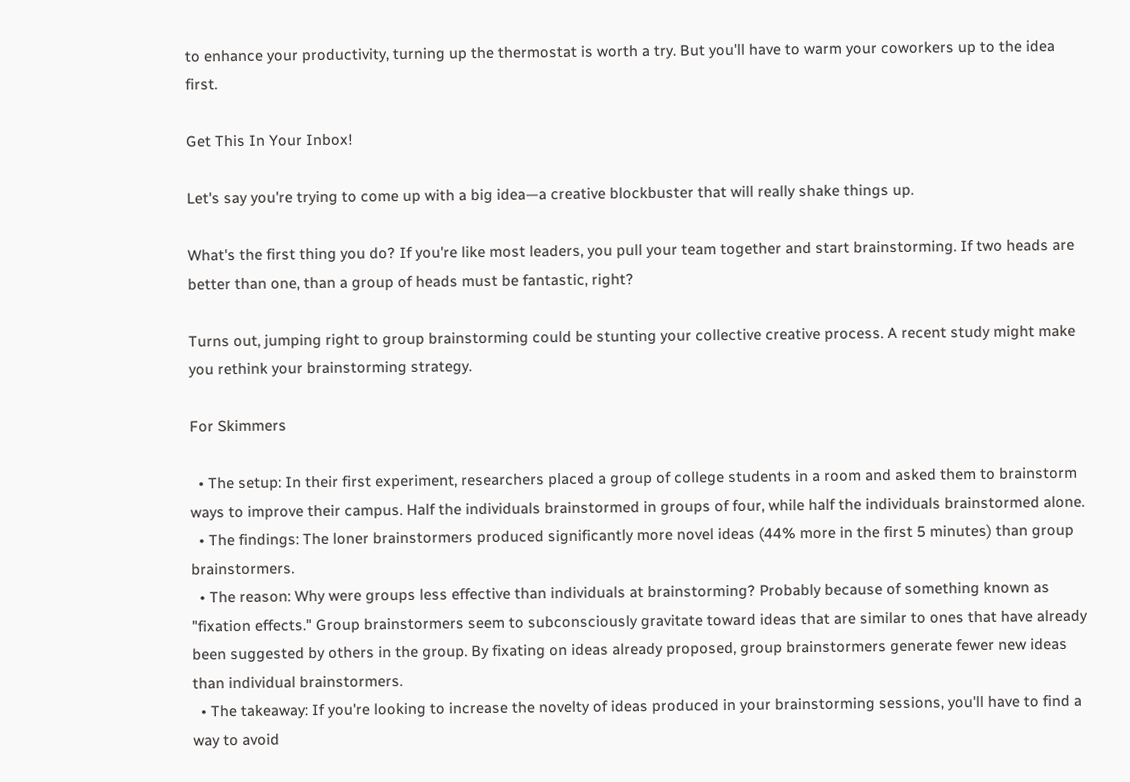to enhance your productivity, turning up the thermostat is worth a try. But you'll have to warm your coworkers up to the idea first.

Get This In Your Inbox!

Let's say you're trying to come up with a big idea—a creative blockbuster that will really shake things up.

What's the first thing you do? If you're like most leaders, you pull your team together and start brainstorming. If two heads are better than one, than a group of heads must be fantastic, right?

Turns out, jumping right to group brainstorming could be stunting your collective creative process. A recent study might make you rethink your brainstorming strategy.

For Skimmers

  • The setup: In their first experiment, researchers placed a group of college students in a room and asked them to brainstorm ways to improve their campus. Half the individuals brainstormed in groups of four, while half the individuals brainstormed alone.
  • The findings: The loner brainstormers produced significantly more novel ideas (44% more in the first 5 minutes) than group brainstormers.
  • The reason: Why were groups less effective than individuals at brainstorming? Probably because of something known as "fixation effects." Group brainstormers seem to subconsciously gravitate toward ideas that are similar to ones that have already been suggested by others in the group. By fixating on ideas already proposed, group brainstormers generate fewer new ideas than individual brainstormers.
  • The takeaway: If you're looking to increase the novelty of ideas produced in your brainstorming sessions, you'll have to find a way to avoid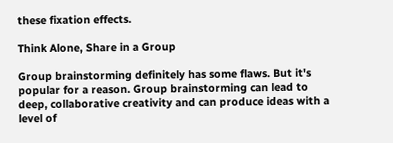these fixation effects.

Think Alone, Share in a Group

Group brainstorming definitely has some flaws. But it's popular for a reason. Group brainstorming can lead to deep, collaborative creativity and can produce ideas with a level of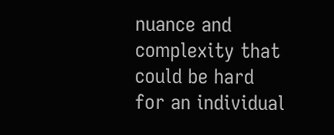nuance and complexity that could be hard for an individual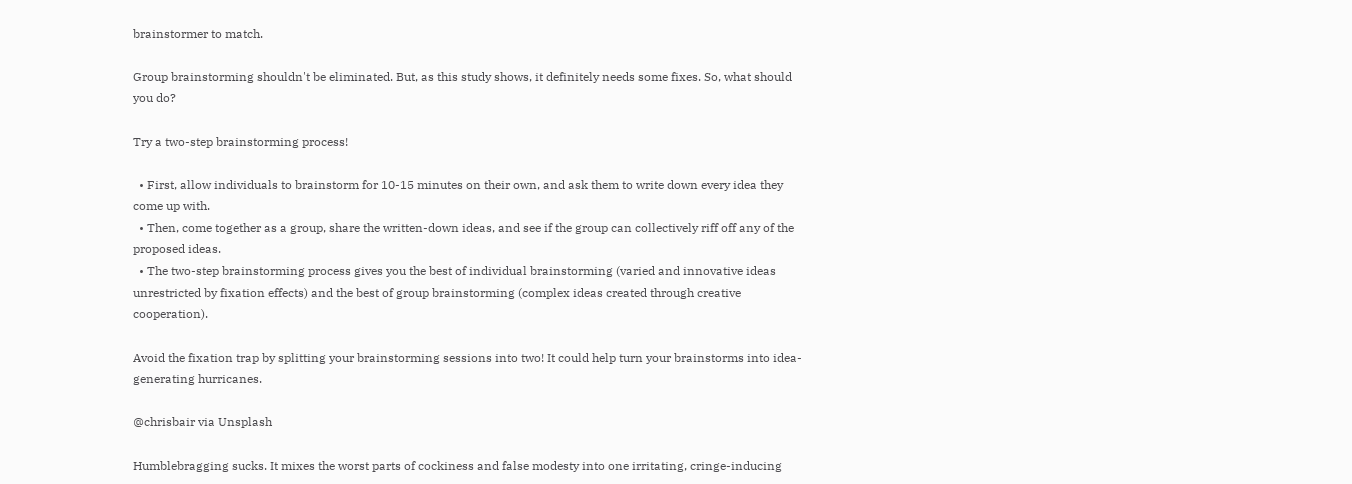brainstormer to match.

Group brainstorming shouldn't be eliminated. But, as this study shows, it definitely needs some fixes. So, what should you do?

Try a two-step brainstorming process!

  • First, allow individuals to brainstorm for 10-15 minutes on their own, and ask them to write down every idea they come up with.
  • Then, come together as a group, share the written-down ideas, and see if the group can collectively riff off any of the proposed ideas.
  • The two-step brainstorming process gives you the best of individual brainstorming (varied and innovative ideas unrestricted by fixation effects) and the best of group brainstorming (complex ideas created through creative cooperation).

Avoid the fixation trap by splitting your brainstorming sessions into two! It could help turn your brainstorms into idea-generating hurricanes.

@chrisbair via Unsplash

Humblebragging sucks. It mixes the worst parts of cockiness and false modesty into one irritating, cringe-inducing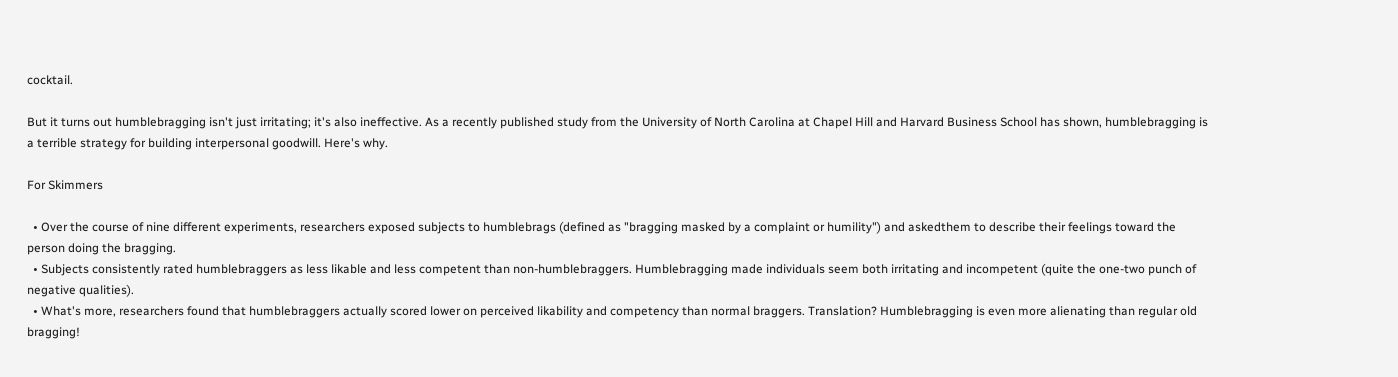cocktail.

But it turns out humblebragging isn't just irritating; it's also ineffective. As a recently published study from the University of North Carolina at Chapel Hill and Harvard Business School has shown, humblebragging is a terrible strategy for building interpersonal goodwill. Here's why.

For Skimmers

  • Over the course of nine different experiments, researchers exposed subjects to humblebrags (defined as "bragging masked by a complaint or humility") and askedthem to describe their feelings toward the person doing the bragging.
  • Subjects consistently rated humblebraggers as less likable and less competent than non-humblebraggers. Humblebragging made individuals seem both irritating and incompetent (quite the one-two punch of negative qualities).
  • What's more, researchers found that humblebraggers actually scored lower on perceived likability and competency than normal braggers. Translation? Humblebragging is even more alienating than regular old bragging!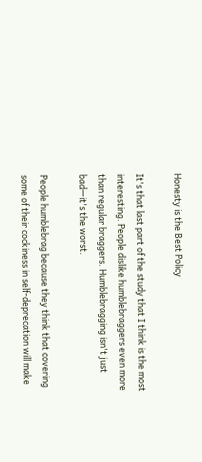Honesty is the Best Policy

It's that last part of the study that I think is the most interesting. People dislike humblebraggers even more than regular braggers. Humblebragging isn't just bad—it's the worst.

People humblebrag because they think that covering some of their cockiness in self-deprecation will make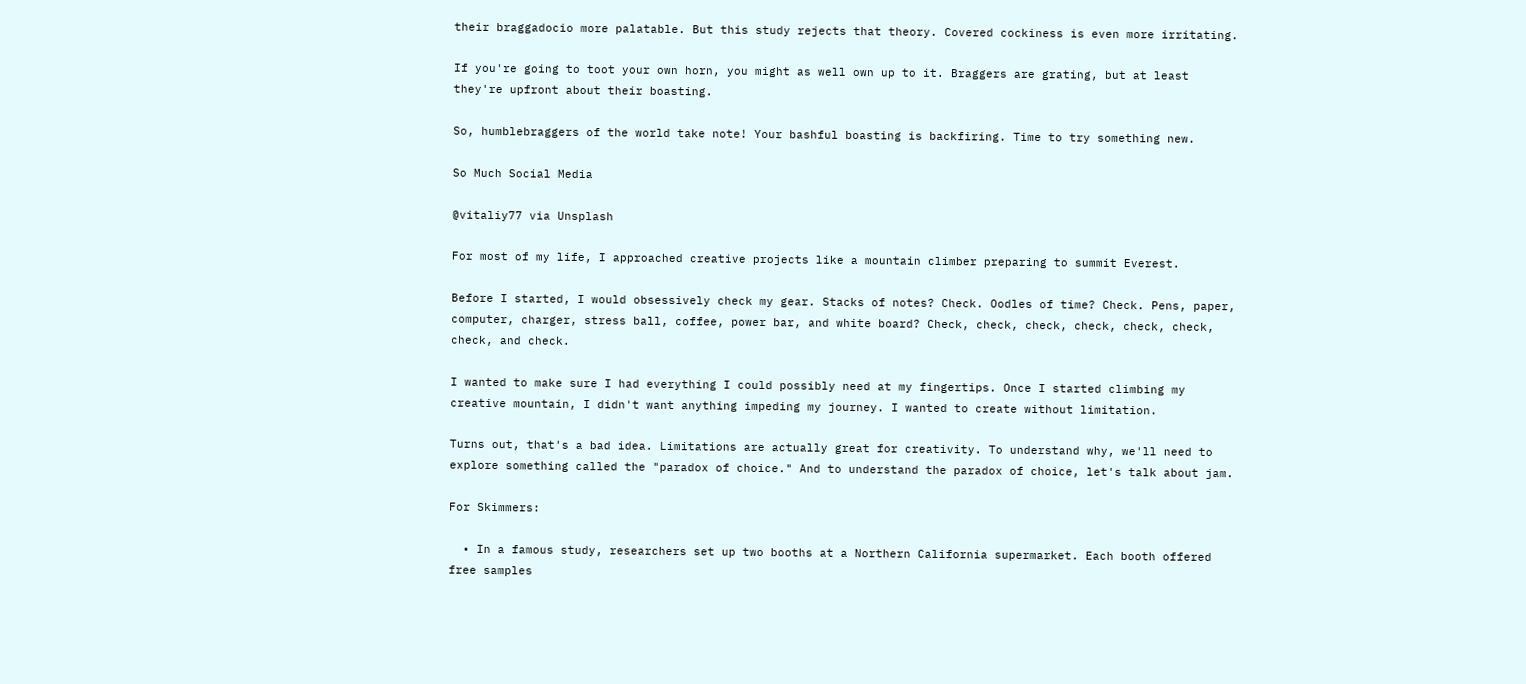their braggadocio more palatable. But this study rejects that theory. Covered cockiness is even more irritating.

If you're going to toot your own horn, you might as well own up to it. Braggers are grating, but at least they're upfront about their boasting.

So, humblebraggers of the world take note! Your bashful boasting is backfiring. Time to try something new.

So Much Social Media

@vitaliy77 via Unsplash

For most of my life, I approached creative projects like a mountain climber preparing to summit Everest.

Before I started, I would obsessively check my gear. Stacks of notes? Check. Oodles of time? Check. Pens, paper, computer, charger, stress ball, coffee, power bar, and white board? Check, check, check, check, check, check, check, and check.

I wanted to make sure I had everything I could possibly need at my fingertips. Once I started climbing my creative mountain, I didn't want anything impeding my journey. I wanted to create without limitation.

Turns out, that's a bad idea. Limitations are actually great for creativity. To understand why, we'll need to explore something called the "paradox of choice." And to understand the paradox of choice, let's talk about jam.

For Skimmers:

  • In a famous study, researchers set up two booths at a Northern California supermarket. Each booth offered free samples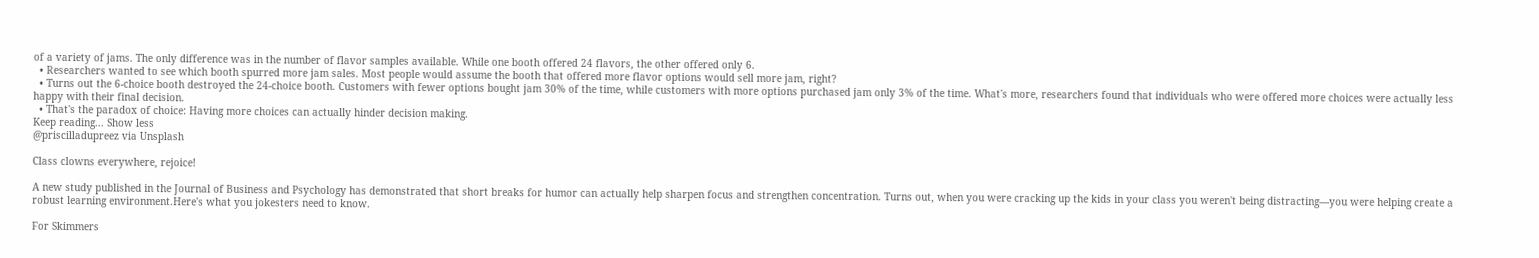of a variety of jams. The only difference was in the number of flavor samples available. While one booth offered 24 flavors, the other offered only 6.
  • Researchers wanted to see which booth spurred more jam sales. Most people would assume the booth that offered more flavor options would sell more jam, right?
  • Turns out the 6-choice booth destroyed the 24-choice booth. Customers with fewer options bought jam 30% of the time, while customers with more options purchased jam only 3% of the time. What's more, researchers found that individuals who were offered more choices were actually less happy with their final decision.
  • That's the paradox of choice: Having more choices can actually hinder decision making.
Keep reading... Show less
@priscilladupreez via Unsplash

Class clowns everywhere, rejoice!

A new study published in the Journal of Business and Psychology has demonstrated that short breaks for humor can actually help sharpen focus and strengthen concentration. Turns out, when you were cracking up the kids in your class you weren't being distracting—you were helping create a robust learning environment.Here's what you jokesters need to know.

For Skimmers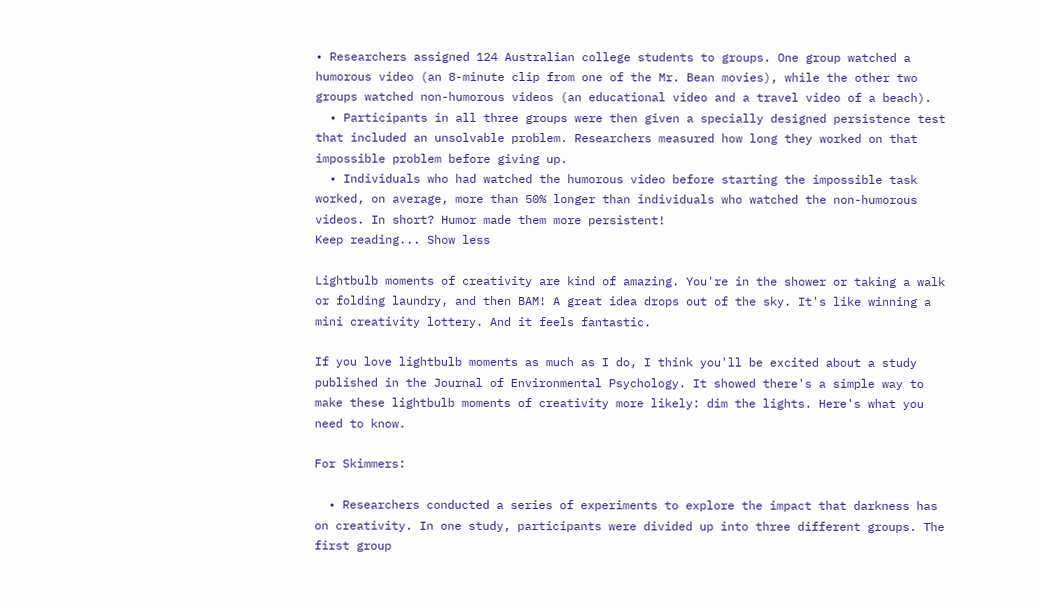• Researchers assigned 124 Australian college students to groups. One group watched a humorous video (an 8-minute clip from one of the Mr. Bean movies), while the other two groups watched non-humorous videos (an educational video and a travel video of a beach).
  • Participants in all three groups were then given a specially designed persistence test that included an unsolvable problem. Researchers measured how long they worked on that impossible problem before giving up.
  • Individuals who had watched the humorous video before starting the impossible task worked, on average, more than 50% longer than individuals who watched the non-humorous videos. In short? Humor made them more persistent!
Keep reading... Show less

Lightbulb moments of creativity are kind of amazing. You're in the shower or taking a walk or folding laundry, and then BAM! A great idea drops out of the sky. It's like winning a mini creativity lottery. And it feels fantastic.

If you love lightbulb moments as much as I do, I think you'll be excited about a study published in the Journal of Environmental Psychology. It showed there's a simple way to make these lightbulb moments of creativity more likely: dim the lights. Here's what you need to know.

For Skimmers:

  • Researchers conducted a series of experiments to explore the impact that darkness has on creativity. In one study, participants were divided up into three different groups. The first group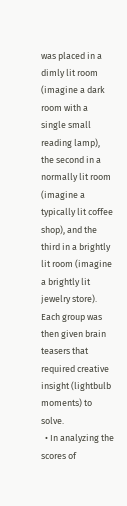was placed in a dimly lit room (imagine a dark room with a single small reading lamp), the second in a normally lit room (imagine a typically lit coffee shop), and the third in a brightly lit room (imagine a brightly lit jewelry store). Each group was then given brain teasers that required creative insight (lightbulb moments) to solve.
  • In analyzing the scores of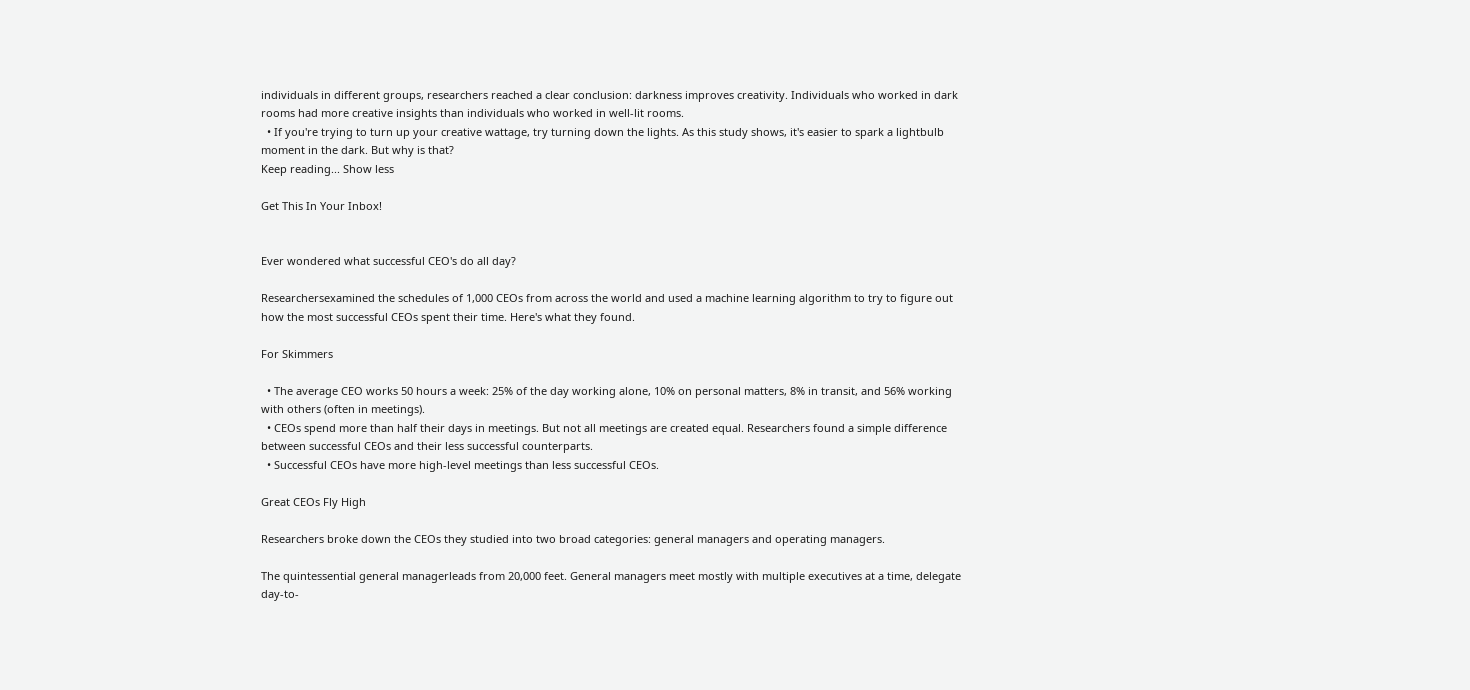individuals in different groups, researchers reached a clear conclusion: darkness improves creativity. Individuals who worked in dark rooms had more creative insights than individuals who worked in well-lit rooms.
  • If you're trying to turn up your creative wattage, try turning down the lights. As this study shows, it's easier to spark a lightbulb moment in the dark. But why is that?
Keep reading... Show less

Get This In Your Inbox!


Ever wondered what successful CEO's do all day?

Researchersexamined the schedules of 1,000 CEOs from across the world and used a machine learning algorithm to try to figure out how the most successful CEOs spent their time. Here's what they found.

For Skimmers

  • The average CEO works 50 hours a week: 25% of the day working alone, 10% on personal matters, 8% in transit, and 56% working with others (often in meetings).
  • CEOs spend more than half their days in meetings. But not all meetings are created equal. Researchers found a simple difference between successful CEOs and their less successful counterparts.
  • Successful CEOs have more high-level meetings than less successful CEOs.

Great CEOs Fly High

Researchers broke down the CEOs they studied into two broad categories: general managers and operating managers.

The quintessential general managerleads from 20,000 feet. General managers meet mostly with multiple executives at a time, delegate day-to-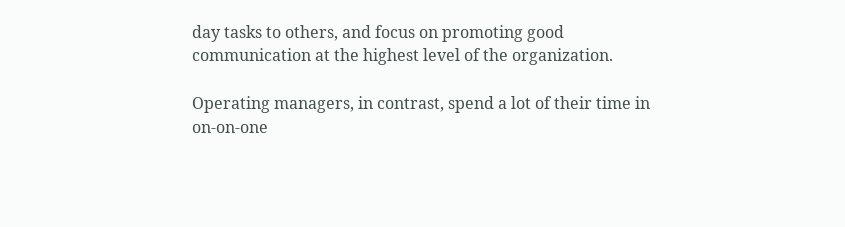day tasks to others, and focus on promoting good communication at the highest level of the organization.

Operating managers, in contrast, spend a lot of their time in on-on-one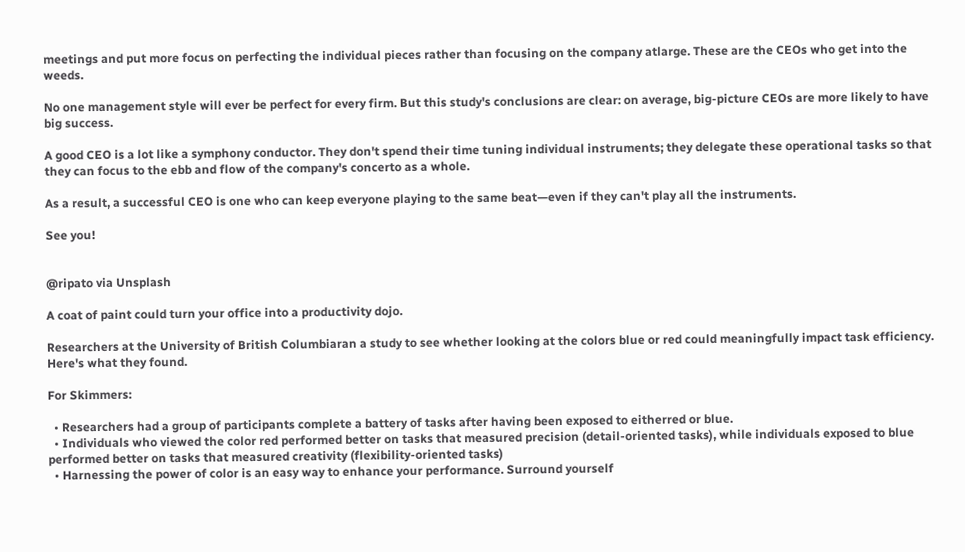meetings and put more focus on perfecting the individual pieces rather than focusing on the company atlarge. These are the CEOs who get into the weeds.

No one management style will ever be perfect for every firm. But this study's conclusions are clear: on average, big-picture CEOs are more likely to have big success.

A good CEO is a lot like a symphony conductor. They don't spend their time tuning individual instruments; they delegate these operational tasks so that they can focus to the ebb and flow of the company's concerto as a whole.

As a result, a successful CEO is one who can keep everyone playing to the same beat—even if they can't play all the instruments.

See you!


@ripato via Unsplash

A coat of paint could turn your office into a productivity dojo.

Researchers at the University of British Columbiaran a study to see whether looking at the colors blue or red could meaningfully impact task efficiency. Here's what they found.

For Skimmers:

  • Researchers had a group of participants complete a battery of tasks after having been exposed to eitherred or blue.
  • Individuals who viewed the color red performed better on tasks that measured precision (detail-oriented tasks), while individuals exposed to blue performed better on tasks that measured creativity (flexibility-oriented tasks)
  • Harnessing the power of color is an easy way to enhance your performance. Surround yourself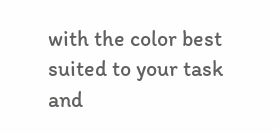with the color best suited to your task and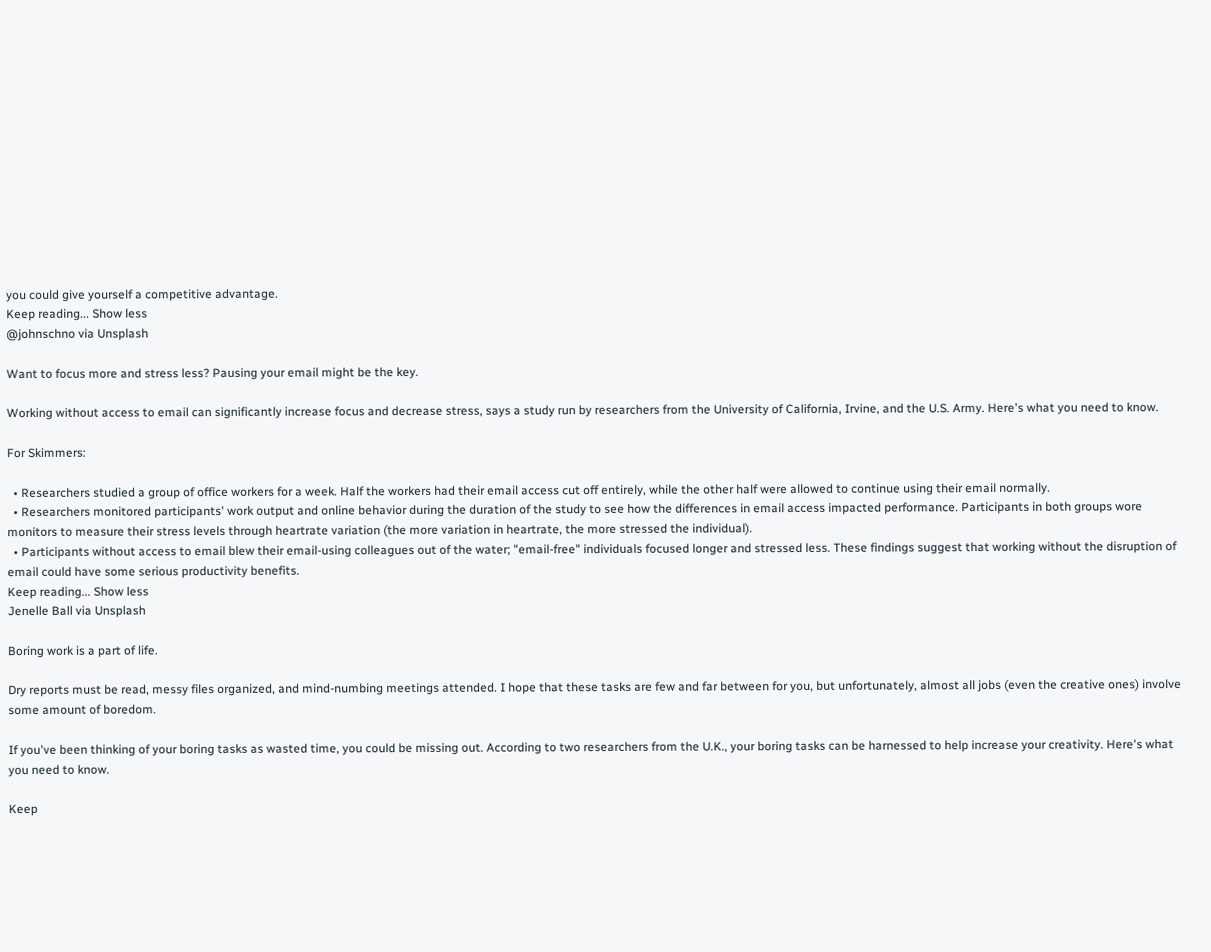you could give yourself a competitive advantage.
Keep reading... Show less
@johnschno via Unsplash

Want to focus more and stress less? Pausing your email might be the key.

Working without access to email can significantly increase focus and decrease stress, says a study run by researchers from the University of California, Irvine, and the U.S. Army. Here's what you need to know.

For Skimmers:

  • Researchers studied a group of office workers for a week. Half the workers had their email access cut off entirely, while the other half were allowed to continue using their email normally.
  • Researchers monitored participants' work output and online behavior during the duration of the study to see how the differences in email access impacted performance. Participants in both groups wore monitors to measure their stress levels through heartrate variation (the more variation in heartrate, the more stressed the individual).
  • Participants without access to email blew their email-using colleagues out of the water; "email-free" individuals focused longer and stressed less. These findings suggest that working without the disruption of email could have some serious productivity benefits.
Keep reading... Show less
Jenelle Ball via Unsplash

Boring work is a part of life.

Dry reports must be read, messy files organized, and mind-numbing meetings attended. I hope that these tasks are few and far between for you, but unfortunately, almost all jobs (even the creative ones) involve some amount of boredom.

If you've been thinking of your boring tasks as wasted time, you could be missing out. According to two researchers from the U.K., your boring tasks can be harnessed to help increase your creativity. Here's what you need to know.

Keep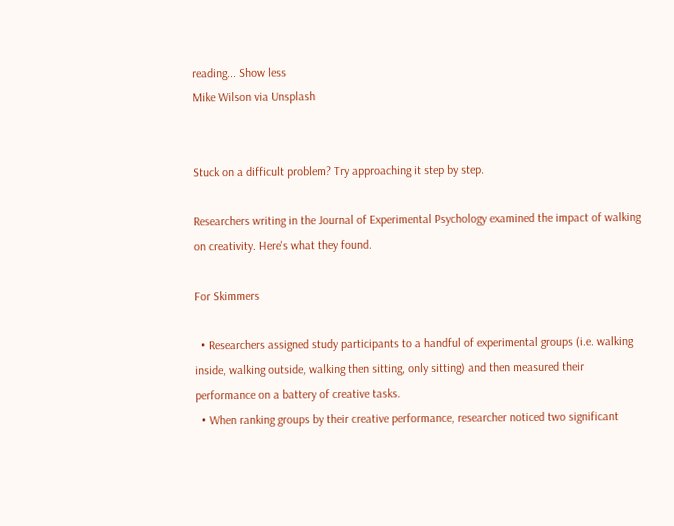reading... Show less
Mike Wilson via Unsplash


Stuck on a difficult problem? Try approaching it step by step.

Researchers writing in the Journal of Experimental Psychology examined the impact of walking on creativity. Here's what they found.

For Skimmers

  • Researchers assigned study participants to a handful of experimental groups (i.e. walking inside, walking outside, walking then sitting, only sitting) and then measured their performance on a battery of creative tasks.
  • When ranking groups by their creative performance, researcher noticed two significant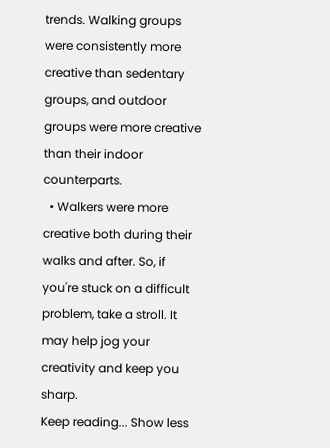trends. Walking groups were consistently more creative than sedentary groups, and outdoor groups were more creative than their indoor counterparts.
  • Walkers were more creative both during their walks and after. So, if you're stuck on a difficult problem, take a stroll. It may help jog your creativity and keep you sharp.
Keep reading... Show less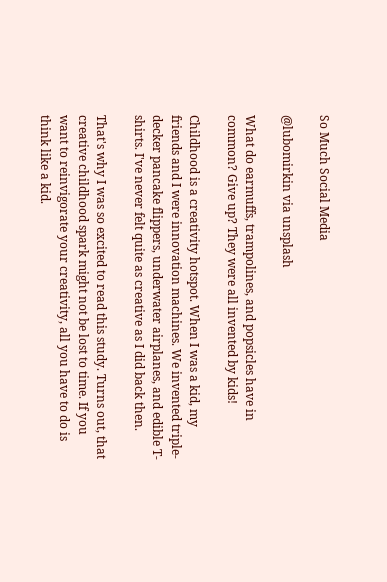So Much Social Media

@lubomirkin via unsplash

What do earmuffs, trampolines, and popsicles have in common? Give up? They were all invented by kids!

Childhood is a creativity hotspot. When I was a kid, my friends and I were innovation machines. We invented triple-decker pancake flippers, underwater airplanes, and edible T-shirts. I've never felt quite as creative as I did back then.

That's why I was so excited to read this study. Turns out, that creative childhood spark might not be lost to time. If you want to reinvigorate your creativity, all you have to do is think like a kid.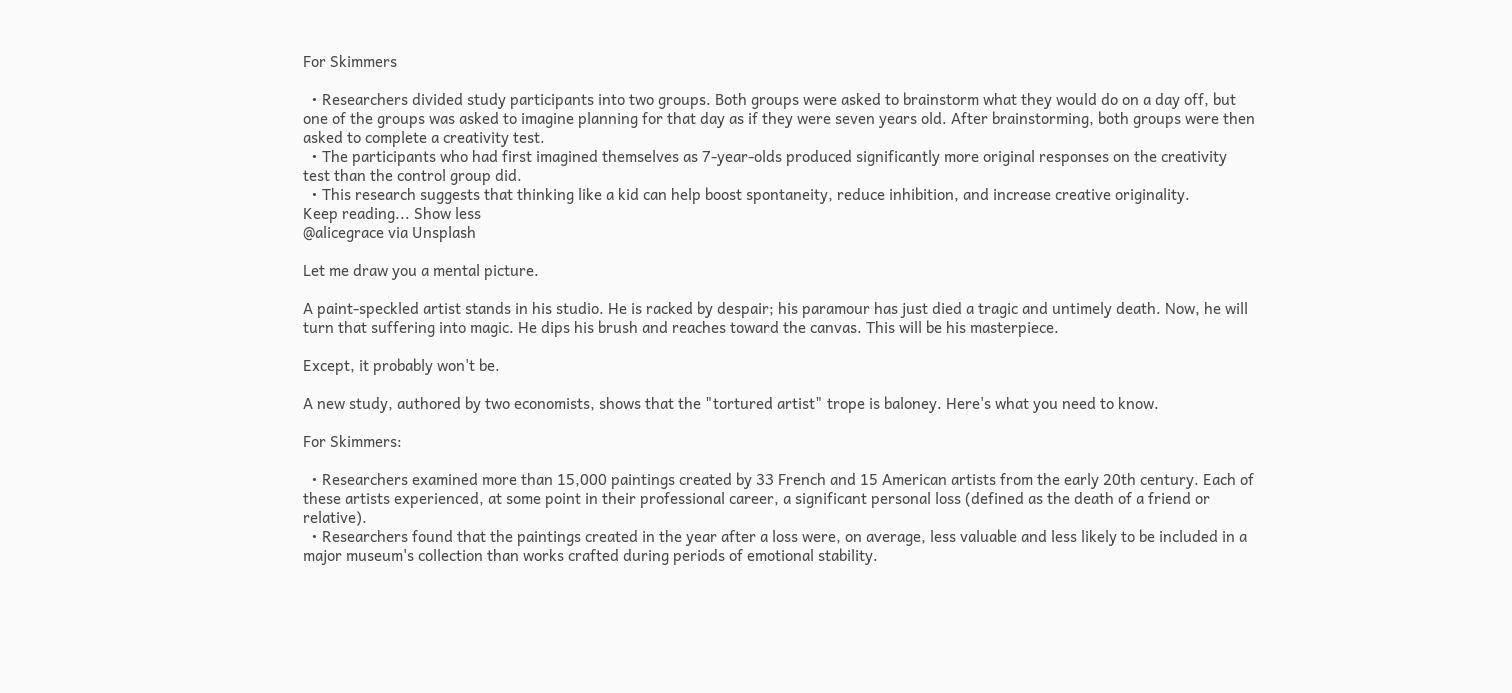For Skimmers

  • Researchers divided study participants into two groups. Both groups were asked to brainstorm what they would do on a day off, but one of the groups was asked to imagine planning for that day as if they were seven years old. After brainstorming, both groups were then asked to complete a creativity test.
  • The participants who had first imagined themselves as 7-year-olds produced significantly more original responses on the creativity test than the control group did.
  • This research suggests that thinking like a kid can help boost spontaneity, reduce inhibition, and increase creative originality.
Keep reading... Show less
@alicegrace via Unsplash

Let me draw you a mental picture.

A paint-speckled artist stands in his studio. He is racked by despair; his paramour has just died a tragic and untimely death. Now, he will turn that suffering into magic. He dips his brush and reaches toward the canvas. This will be his masterpiece.

Except, it probably won't be.

A new study, authored by two economists, shows that the "tortured artist" trope is baloney. Here's what you need to know.

For Skimmers:

  • Researchers examined more than 15,000 paintings created by 33 French and 15 American artists from the early 20th century. Each of these artists experienced, at some point in their professional career, a significant personal loss (defined as the death of a friend or relative).
  • Researchers found that the paintings created in the year after a loss were, on average, less valuable and less likely to be included in a major museum's collection than works crafted during periods of emotional stability.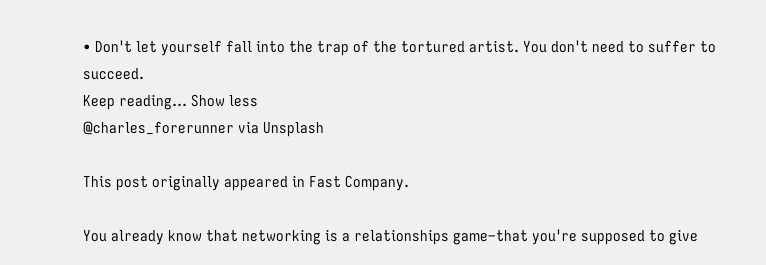• Don't let yourself fall into the trap of the tortured artist. You don't need to suffer to succeed.
Keep reading... Show less
@charles_forerunner via Unsplash

This post originally appeared in Fast Company.

You already know that networking is a relationships game–that you're supposed to give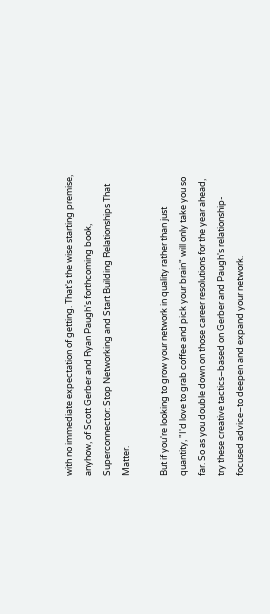with no immediate expectation of getting. That's the wise starting premise, anyhow, of Scott Gerber and Ryan Paugh's forthcoming book, Superconnector: Stop Networking and Start Building Relationships That Matter.

But if you're looking to grow your network in quality rather than just quantity, "I'd love to grab coffee and pick your brain" will only take you so far. So as you double down on those career resolutions for the year ahead, try these creative tactics–based on Gerber and Paugh's relationship-focused advice–to deepen and expand your network.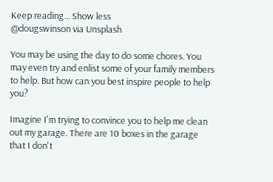Keep reading... Show less
@dougswinson via Unsplash

You may be using the day to do some chores. You may even try and enlist some of your family members to help. But how can you best inspire people to help you?

Imagine I'm trying to convince you to help me clean out my garage. There are 10 boxes in the garage that I don't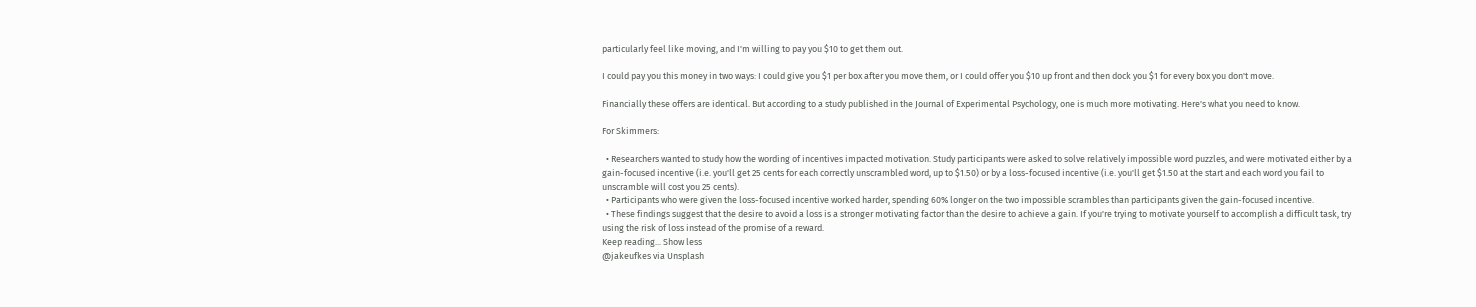particularly feel like moving, and I'm willing to pay you $10 to get them out.

I could pay you this money in two ways: I could give you $1 per box after you move them, or I could offer you $10 up front and then dock you $1 for every box you don't move.

Financially these offers are identical. But according to a study published in the Journal of Experimental Psychology, one is much more motivating. Here's what you need to know.

For Skimmers:

  • Researchers wanted to study how the wording of incentives impacted motivation. Study participants were asked to solve relatively impossible word puzzles, and were motivated either by a gain-focused incentive (i.e. you'll get 25 cents for each correctly unscrambled word, up to $1.50) or by a loss-focused incentive (i.e. you'll get $1.50 at the start and each word you fail to unscramble will cost you 25 cents).
  • Participants who were given the loss-focused incentive worked harder, spending 60% longer on the two impossible scrambles than participants given the gain-focused incentive.
  • These findings suggest that the desire to avoid a loss is a stronger motivating factor than the desire to achieve a gain. If you're trying to motivate yourself to accomplish a difficult task, try using the risk of loss instead of the promise of a reward.
Keep reading... Show less
@jakeufkes via Unsplash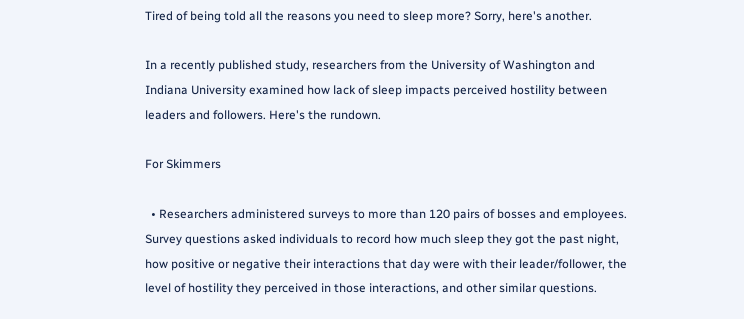Tired of being told all the reasons you need to sleep more? Sorry, here's another.

In a recently published study, researchers from the University of Washington and Indiana University examined how lack of sleep impacts perceived hostility between leaders and followers. Here's the rundown.

For Skimmers

  • Researchers administered surveys to more than 120 pairs of bosses and employees. Survey questions asked individuals to record how much sleep they got the past night, how positive or negative their interactions that day were with their leader/follower, the level of hostility they perceived in those interactions, and other similar questions.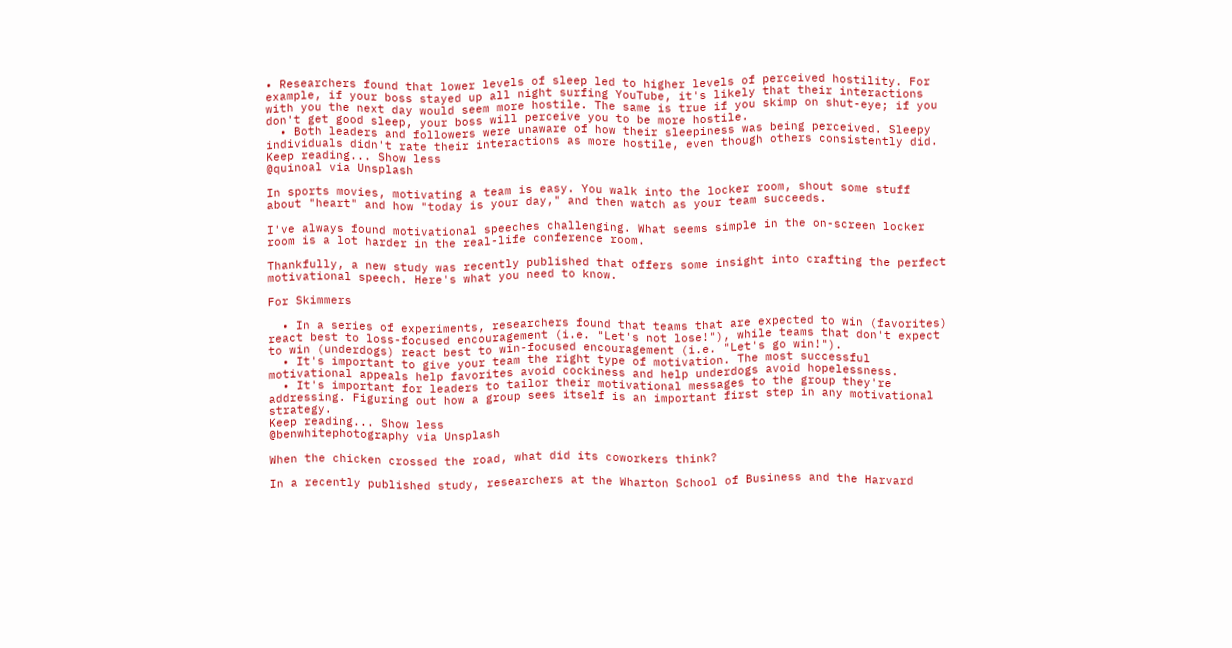• Researchers found that lower levels of sleep led to higher levels of perceived hostility. For example, if your boss stayed up all night surfing YouTube, it's likely that their interactions with you the next day would seem more hostile. The same is true if you skimp on shut-eye; if you don't get good sleep, your boss will perceive you to be more hostile.
  • Both leaders and followers were unaware of how their sleepiness was being perceived. Sleepy individuals didn't rate their interactions as more hostile, even though others consistently did.
Keep reading... Show less
@quinoal via Unsplash

In sports movies, motivating a team is easy. You walk into the locker room, shout some stuff about "heart" and how "today is your day," and then watch as your team succeeds.

I've always found motivational speeches challenging. What seems simple in the on-screen locker room is a lot harder in the real-life conference room.

Thankfully, a new study was recently published that offers some insight into crafting the perfect motivational speech. Here's what you need to know.

For Skimmers

  • In a series of experiments, researchers found that teams that are expected to win (favorites) react best to loss-focused encouragement (i.e. "Let's not lose!"), while teams that don't expect to win (underdogs) react best to win-focused encouragement (i.e. "Let's go win!").
  • It's important to give your team the right type of motivation. The most successful motivational appeals help favorites avoid cockiness and help underdogs avoid hopelessness.
  • It's important for leaders to tailor their motivational messages to the group they're addressing. Figuring out how a group sees itself is an important first step in any motivational strategy.
Keep reading... Show less
@benwhitephotography via Unsplash

When the chicken crossed the road, what did its coworkers think?

In a recently published study, researchers at the Wharton School of Business and the Harvard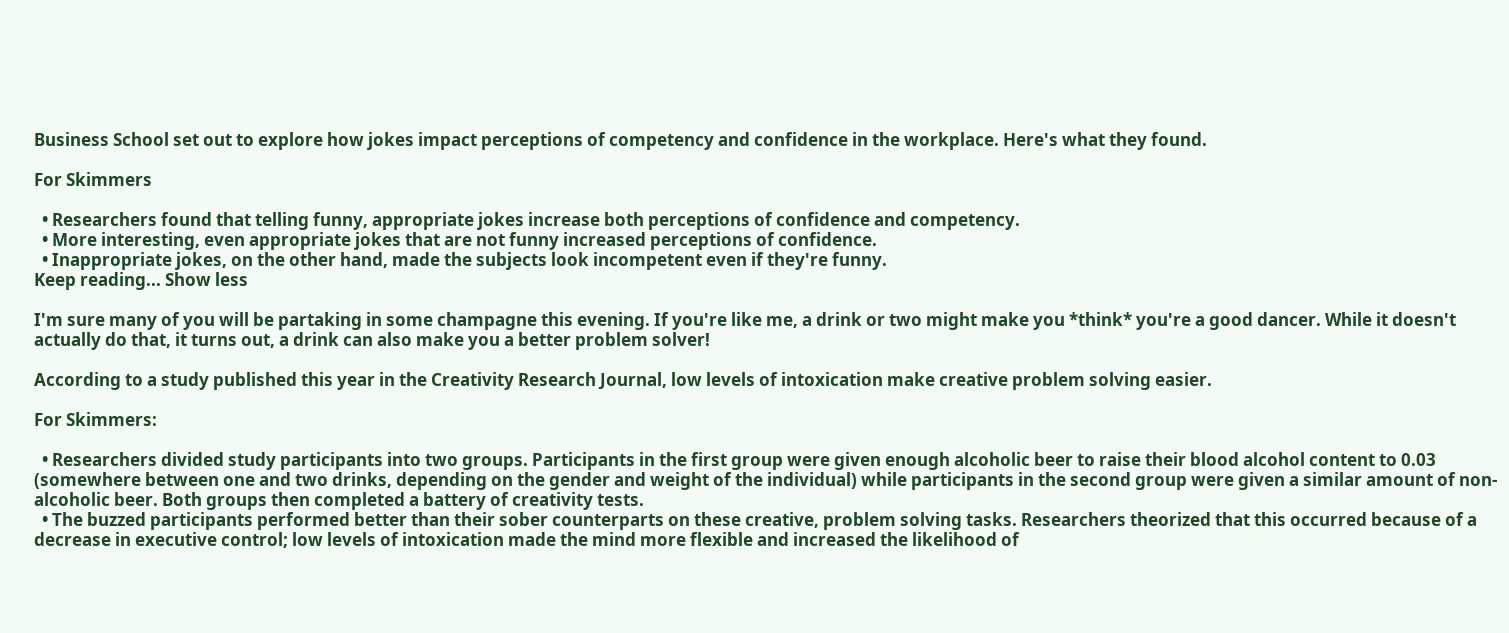Business School set out to explore how jokes impact perceptions of competency and confidence in the workplace. Here's what they found.

For Skimmers

  • Researchers found that telling funny, appropriate jokes increase both perceptions of confidence and competency.
  • More interesting, even appropriate jokes that are not funny increased perceptions of confidence.
  • Inappropriate jokes, on the other hand, made the subjects look incompetent even if they're funny.
Keep reading... Show less

I'm sure many of you will be partaking in some champagne this evening. If you're like me, a drink or two might make you *think* you're a good dancer. While it doesn't actually do that, it turns out, a drink can also make you a better problem solver!

According to a study published this year in the Creativity Research Journal, low levels of intoxication make creative problem solving easier.

For Skimmers:

  • Researchers divided study participants into two groups. Participants in the first group were given enough alcoholic beer to raise their blood alcohol content to 0.03 (somewhere between one and two drinks, depending on the gender and weight of the individual) while participants in the second group were given a similar amount of non-alcoholic beer. Both groups then completed a battery of creativity tests.
  • The buzzed participants performed better than their sober counterparts on these creative, problem solving tasks. Researchers theorized that this occurred because of a decrease in executive control; low levels of intoxication made the mind more flexible and increased the likelihood of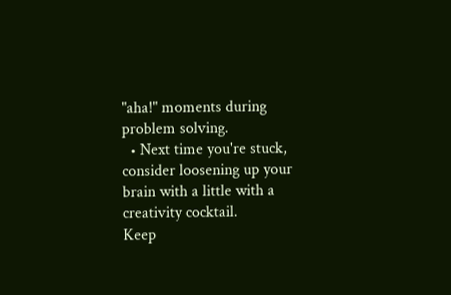"aha!" moments during problem solving.
  • Next time you're stuck, consider loosening up your brain with a little with a creativity cocktail.
Keep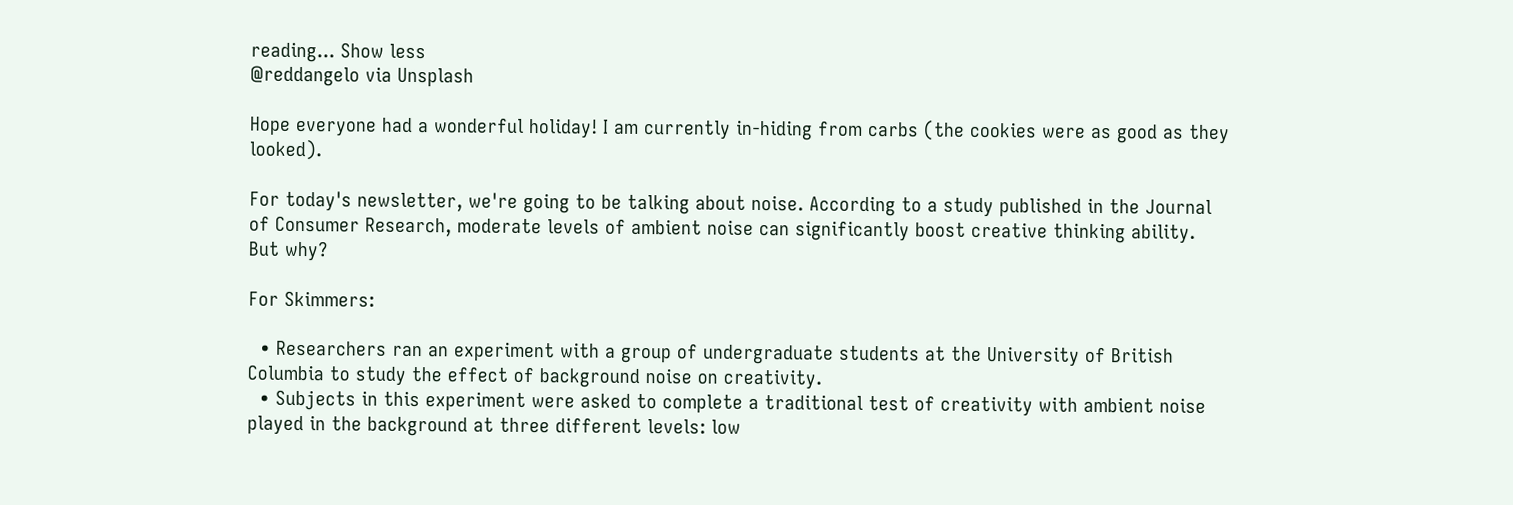reading... Show less
@reddangelo via Unsplash

Hope everyone had a wonderful holiday! I am currently in-hiding from carbs (the cookies were as good as they looked).

For today's newsletter, we're going to be talking about noise. According to a study published in the Journal of Consumer Research, moderate levels of ambient noise can significantly boost creative thinking ability. But why?

For Skimmers:

  • Researchers ran an experiment with a group of undergraduate students at the University of British Columbia to study the effect of background noise on creativity.
  • Subjects in this experiment were asked to complete a traditional test of creativity with ambient noise played in the background at three different levels: low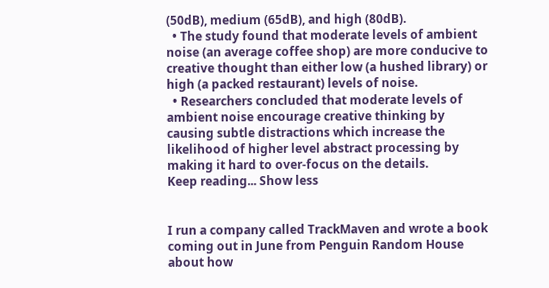(50dB), medium (65dB), and high (80dB).
  • The study found that moderate levels of ambient noise (an average coffee shop) are more conducive to creative thought than either low (a hushed library) or high (a packed restaurant) levels of noise.
  • Researchers concluded that moderate levels of ambient noise encourage creative thinking by causing subtle distractions which increase the likelihood of higher level abstract processing by making it hard to over-focus on the details.
Keep reading... Show less


I run a company called TrackMaven and wrote a book coming out in June from Penguin Random House about how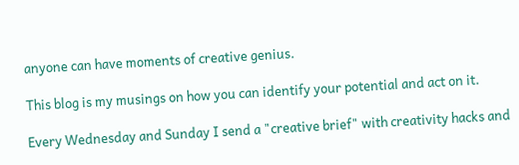anyone can have moments of creative genius.

This blog is my musings on how you can identify your potential and act on it.

Every Wednesday and Sunday I send a "creative brief" with creativity hacks and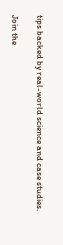tips backed by real-world science and case studies.

Join the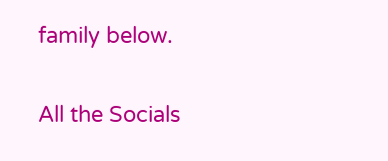family below.

All the Socials